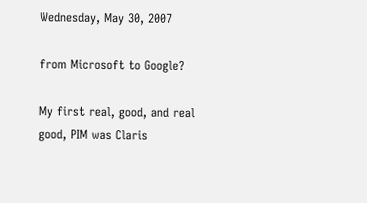Wednesday, May 30, 2007

from Microsoft to Google?

My first real, good, and real good, PIM was Claris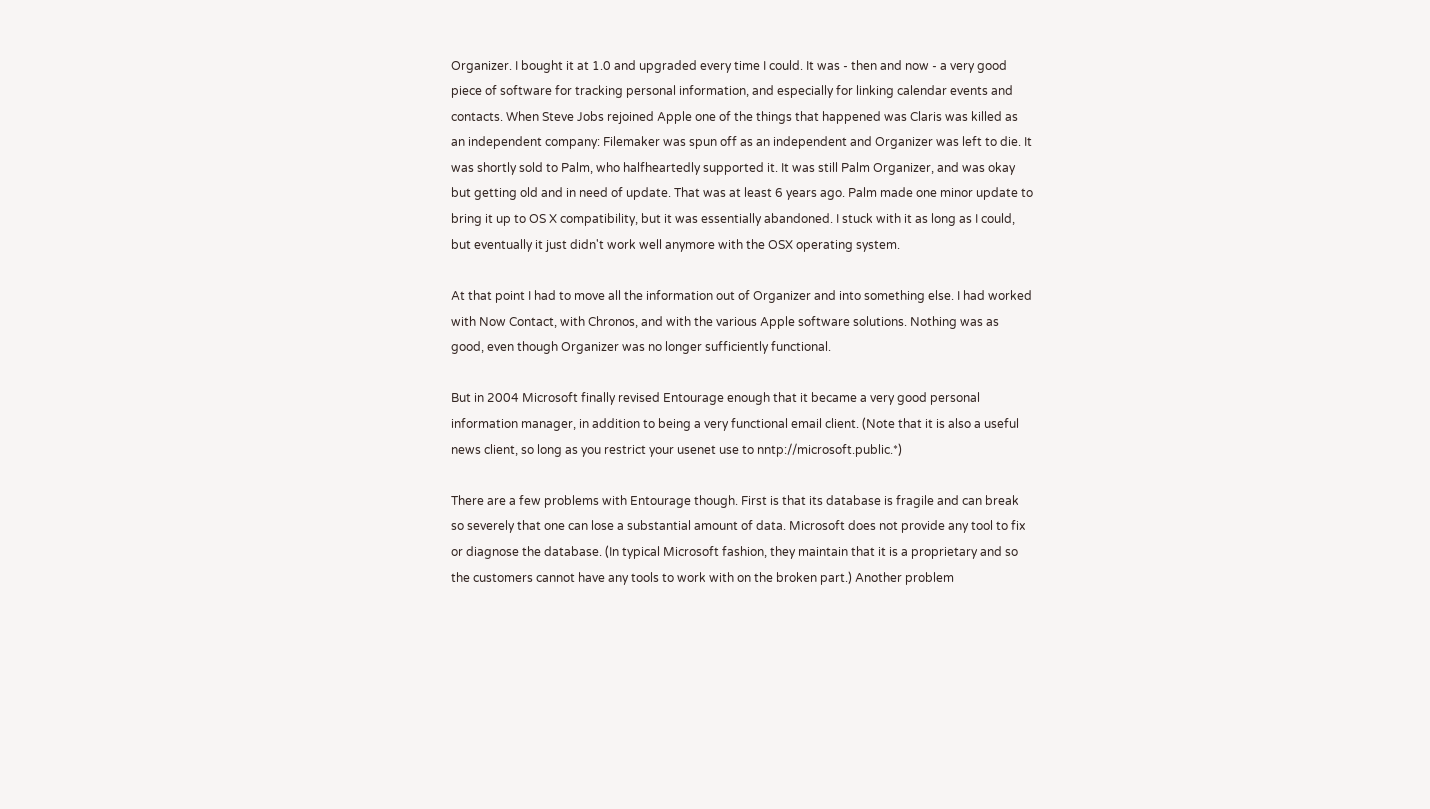Organizer. I bought it at 1.0 and upgraded every time I could. It was - then and now - a very good piece of software for tracking personal information, and especially for linking calendar events and contacts. When Steve Jobs rejoined Apple one of the things that happened was Claris was killed as an independent company: Filemaker was spun off as an independent and Organizer was left to die. It was shortly sold to Palm, who halfheartedly supported it. It was still Palm Organizer, and was okay but getting old and in need of update. That was at least 6 years ago. Palm made one minor update to bring it up to OS X compatibility, but it was essentially abandoned. I stuck with it as long as I could, but eventually it just didn't work well anymore with the OSX operating system.

At that point I had to move all the information out of Organizer and into something else. I had worked with Now Contact, with Chronos, and with the various Apple software solutions. Nothing was as good, even though Organizer was no longer sufficiently functional.

But in 2004 Microsoft finally revised Entourage enough that it became a very good personal information manager, in addition to being a very functional email client. (Note that it is also a useful news client, so long as you restrict your usenet use to nntp://microsoft.public.*)

There are a few problems with Entourage though. First is that its database is fragile and can break so severely that one can lose a substantial amount of data. Microsoft does not provide any tool to fix or diagnose the database. (In typical Microsoft fashion, they maintain that it is a proprietary and so the customers cannot have any tools to work with on the broken part.) Another problem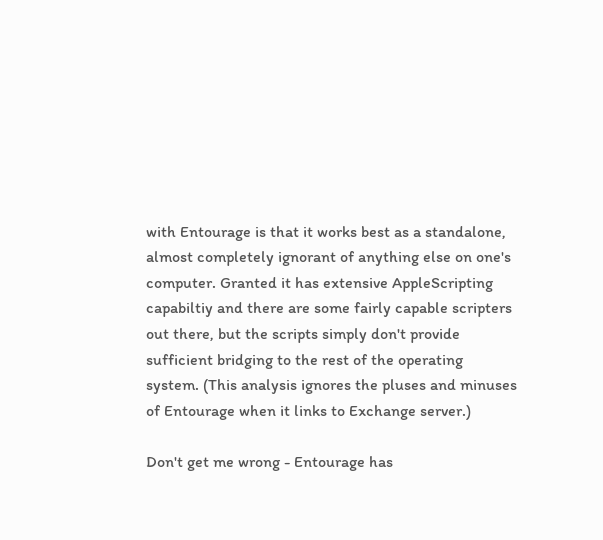with Entourage is that it works best as a standalone, almost completely ignorant of anything else on one's computer. Granted it has extensive AppleScripting capabiltiy and there are some fairly capable scripters out there, but the scripts simply don't provide sufficient bridging to the rest of the operating system. (This analysis ignores the pluses and minuses of Entourage when it links to Exchange server.)

Don't get me wrong - Entourage has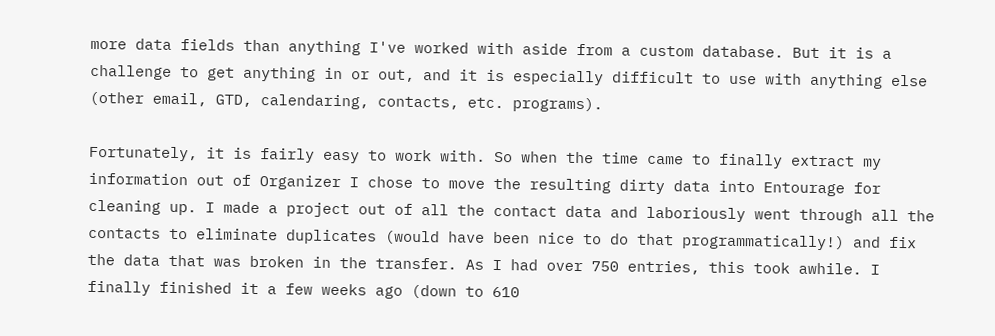more data fields than anything I've worked with aside from a custom database. But it is a challenge to get anything in or out, and it is especially difficult to use with anything else (other email, GTD, calendaring, contacts, etc. programs).

Fortunately, it is fairly easy to work with. So when the time came to finally extract my information out of Organizer I chose to move the resulting dirty data into Entourage for cleaning up. I made a project out of all the contact data and laboriously went through all the contacts to eliminate duplicates (would have been nice to do that programmatically!) and fix the data that was broken in the transfer. As I had over 750 entries, this took awhile. I finally finished it a few weeks ago (down to 610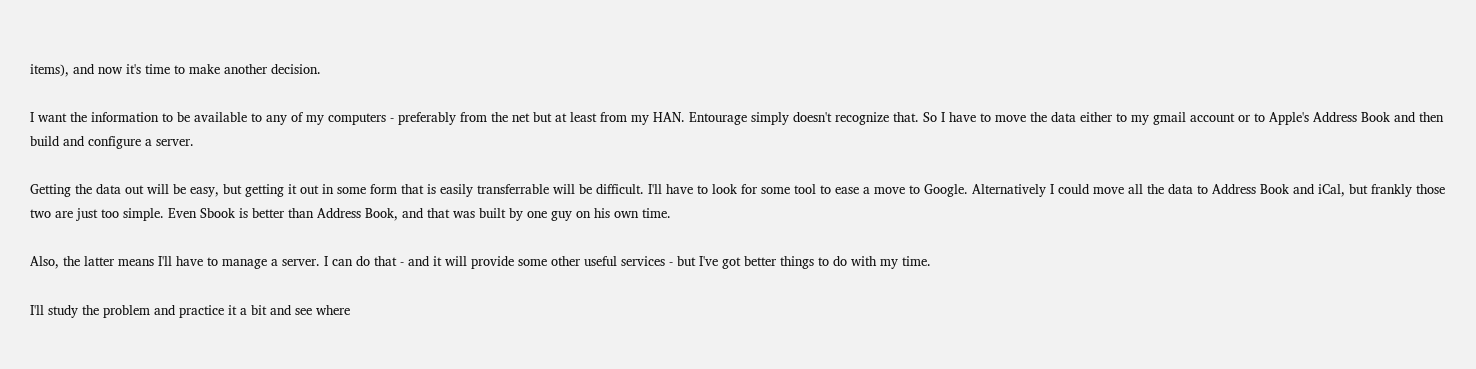items), and now it's time to make another decision.

I want the information to be available to any of my computers - preferably from the net but at least from my HAN. Entourage simply doesn't recognize that. So I have to move the data either to my gmail account or to Apple's Address Book and then build and configure a server.

Getting the data out will be easy, but getting it out in some form that is easily transferrable will be difficult. I'll have to look for some tool to ease a move to Google. Alternatively I could move all the data to Address Book and iCal, but frankly those two are just too simple. Even Sbook is better than Address Book, and that was built by one guy on his own time.

Also, the latter means I'll have to manage a server. I can do that - and it will provide some other useful services - but I've got better things to do with my time.

I'll study the problem and practice it a bit and see where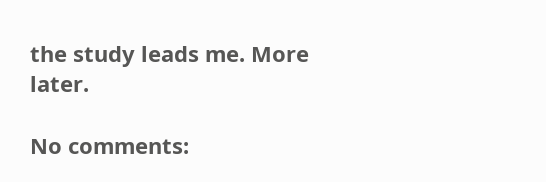the study leads me. More later.

No comments: